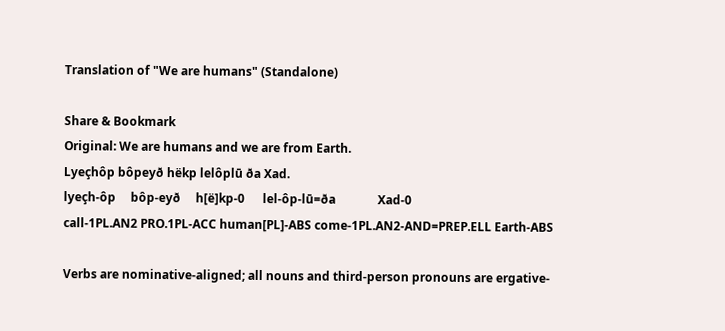Translation of "We are humans" (Standalone)

Share & Bookmark
Original: We are humans and we are from Earth.
Lyeçhôp bôpeyð hëkp lelôplū ða Xad.
lyeçh-ôp     bôp-eyð     h[ë]kp-0      lel-ôp-lū=ða              Xad-0
call-1PL.AN2 PRO.1PL-ACC human[PL]-ABS come-1PL.AN2-AND=PREP.ELL Earth-ABS

Verbs are nominative-aligned; all nouns and third-person pronouns are ergative-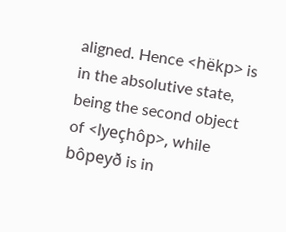aligned. Hence <hëkp> is in the absolutive state, being the second object of <lyeçhôp>, while bôpeyð is in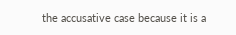the accusative case because it is a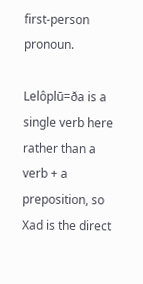first-person pronoun.

Lelôplū=ða is a single verb here rather than a verb + a preposition, so Xad is the direct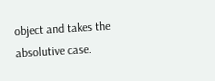object and takes the absolutive case.